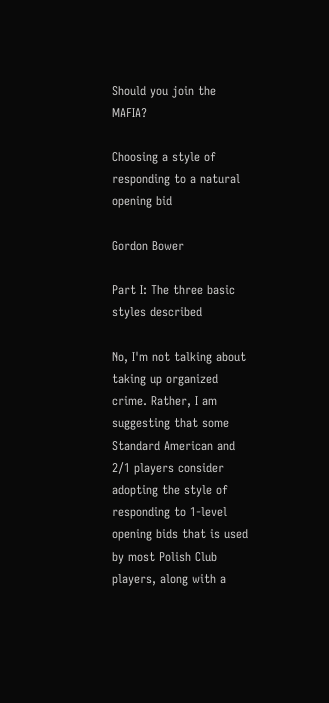Should you join the MAFIA?

Choosing a style of responding to a natural opening bid

Gordon Bower

Part I: The three basic styles described

No, I'm not talking about taking up organized crime. Rather, I am suggesting that some Standard American and 2/1 players consider adopting the style of responding to 1-level opening bids that is used by most Polish Club players, along with a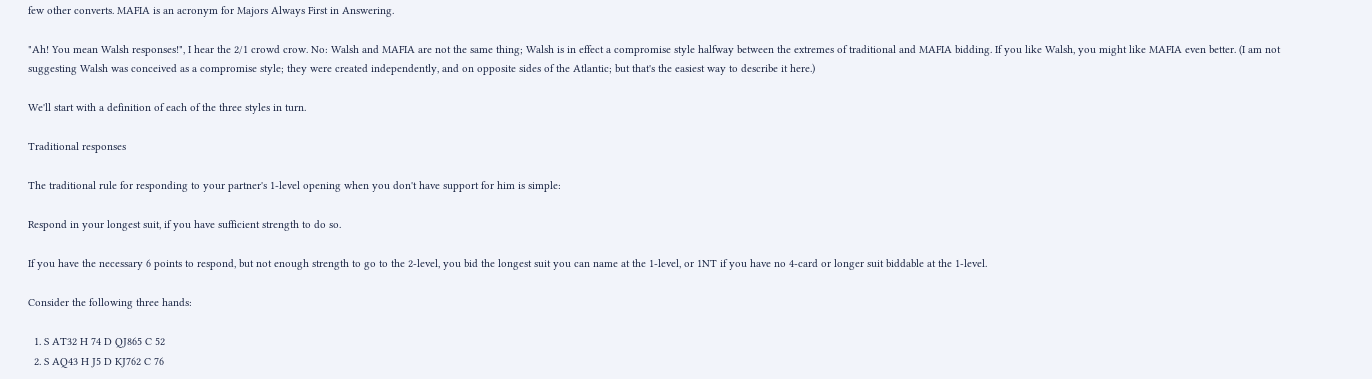few other converts. MAFIA is an acronym for Majors Always First in Answering.

"Ah! You mean Walsh responses!", I hear the 2/1 crowd crow. No: Walsh and MAFIA are not the same thing; Walsh is in effect a compromise style halfway between the extremes of traditional and MAFIA bidding. If you like Walsh, you might like MAFIA even better. (I am not suggesting Walsh was conceived as a compromise style; they were created independently, and on opposite sides of the Atlantic; but that's the easiest way to describe it here.)

We'll start with a definition of each of the three styles in turn.

Traditional responses

The traditional rule for responding to your partner's 1-level opening when you don't have support for him is simple:

Respond in your longest suit, if you have sufficient strength to do so.

If you have the necessary 6 points to respond, but not enough strength to go to the 2-level, you bid the longest suit you can name at the 1-level, or 1NT if you have no 4-card or longer suit biddable at the 1-level.

Consider the following three hands:

  1. S AT32 H 74 D QJ865 C 52
  2. S AQ43 H J5 D KJ762 C 76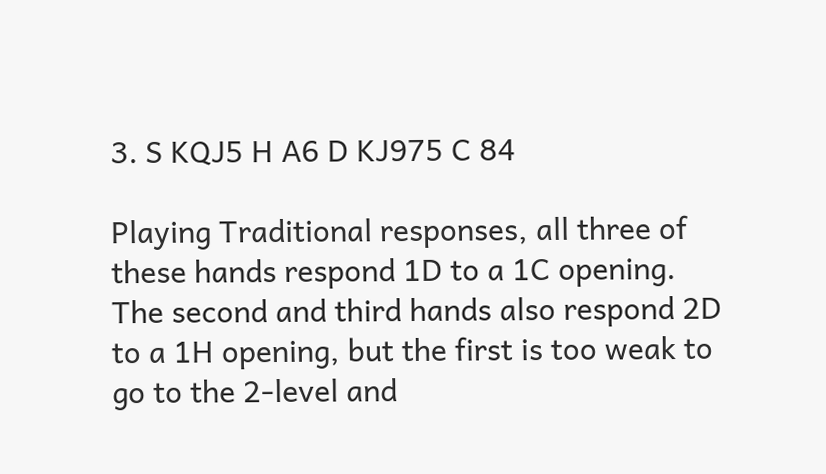3. S KQJ5 H A6 D KJ975 C 84

Playing Traditional responses, all three of these hands respond 1D to a 1C opening. The second and third hands also respond 2D to a 1H opening, but the first is too weak to go to the 2-level and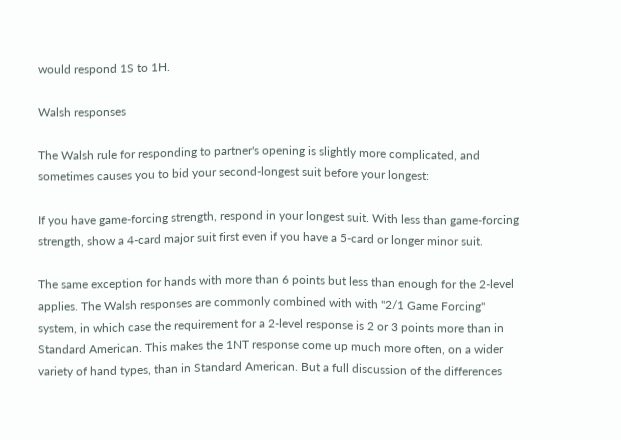would respond 1S to 1H.

Walsh responses

The Walsh rule for responding to partner's opening is slightly more complicated, and sometimes causes you to bid your second-longest suit before your longest:

If you have game-forcing strength, respond in your longest suit. With less than game-forcing strength, show a 4-card major suit first even if you have a 5-card or longer minor suit.

The same exception for hands with more than 6 points but less than enough for the 2-level applies. The Walsh responses are commonly combined with with "2/1 Game Forcing" system, in which case the requirement for a 2-level response is 2 or 3 points more than in Standard American. This makes the 1NT response come up much more often, on a wider variety of hand types, than in Standard American. But a full discussion of the differences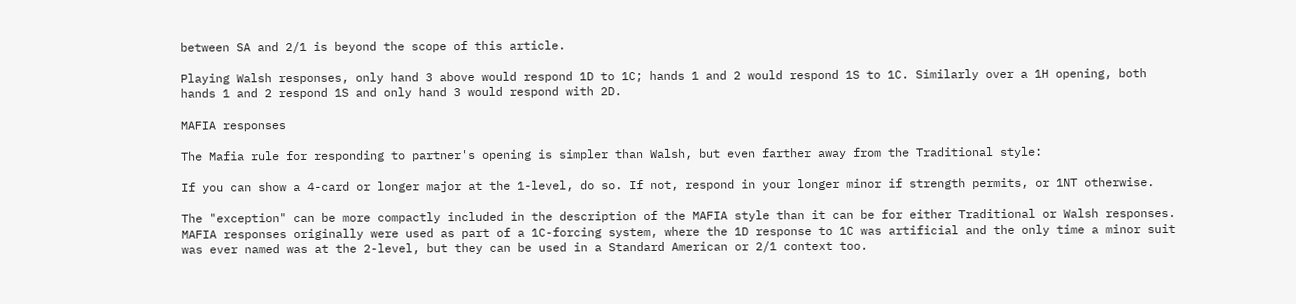between SA and 2/1 is beyond the scope of this article.

Playing Walsh responses, only hand 3 above would respond 1D to 1C; hands 1 and 2 would respond 1S to 1C. Similarly over a 1H opening, both hands 1 and 2 respond 1S and only hand 3 would respond with 2D.

MAFIA responses

The Mafia rule for responding to partner's opening is simpler than Walsh, but even farther away from the Traditional style:

If you can show a 4-card or longer major at the 1-level, do so. If not, respond in your longer minor if strength permits, or 1NT otherwise.

The "exception" can be more compactly included in the description of the MAFIA style than it can be for either Traditional or Walsh responses. MAFIA responses originally were used as part of a 1C-forcing system, where the 1D response to 1C was artificial and the only time a minor suit was ever named was at the 2-level, but they can be used in a Standard American or 2/1 context too.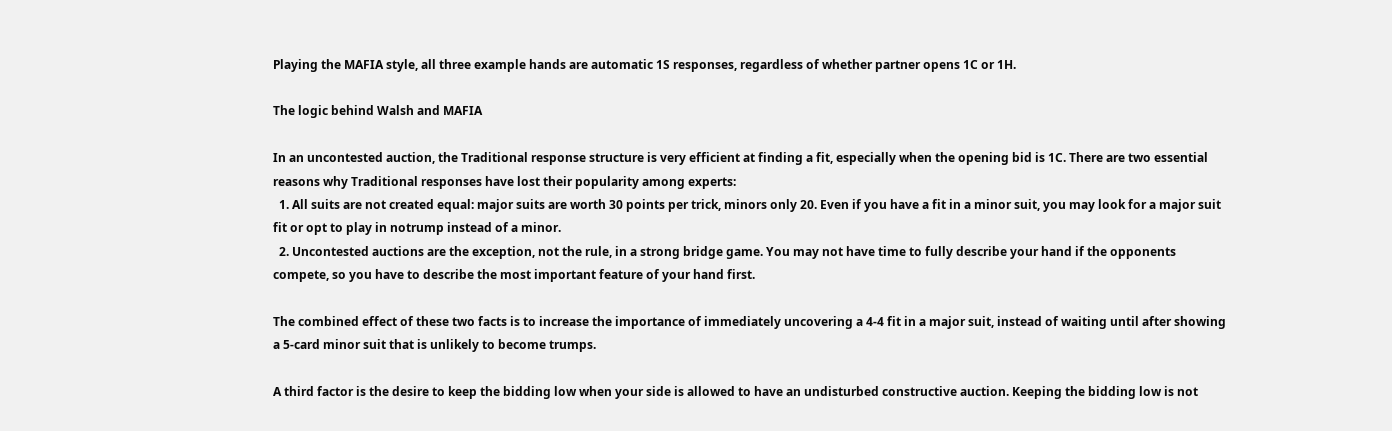Playing the MAFIA style, all three example hands are automatic 1S responses, regardless of whether partner opens 1C or 1H.

The logic behind Walsh and MAFIA

In an uncontested auction, the Traditional response structure is very efficient at finding a fit, especially when the opening bid is 1C. There are two essential reasons why Traditional responses have lost their popularity among experts:
  1. All suits are not created equal: major suits are worth 30 points per trick, minors only 20. Even if you have a fit in a minor suit, you may look for a major suit fit or opt to play in notrump instead of a minor.
  2. Uncontested auctions are the exception, not the rule, in a strong bridge game. You may not have time to fully describe your hand if the opponents compete, so you have to describe the most important feature of your hand first.

The combined effect of these two facts is to increase the importance of immediately uncovering a 4-4 fit in a major suit, instead of waiting until after showing a 5-card minor suit that is unlikely to become trumps.

A third factor is the desire to keep the bidding low when your side is allowed to have an undisturbed constructive auction. Keeping the bidding low is not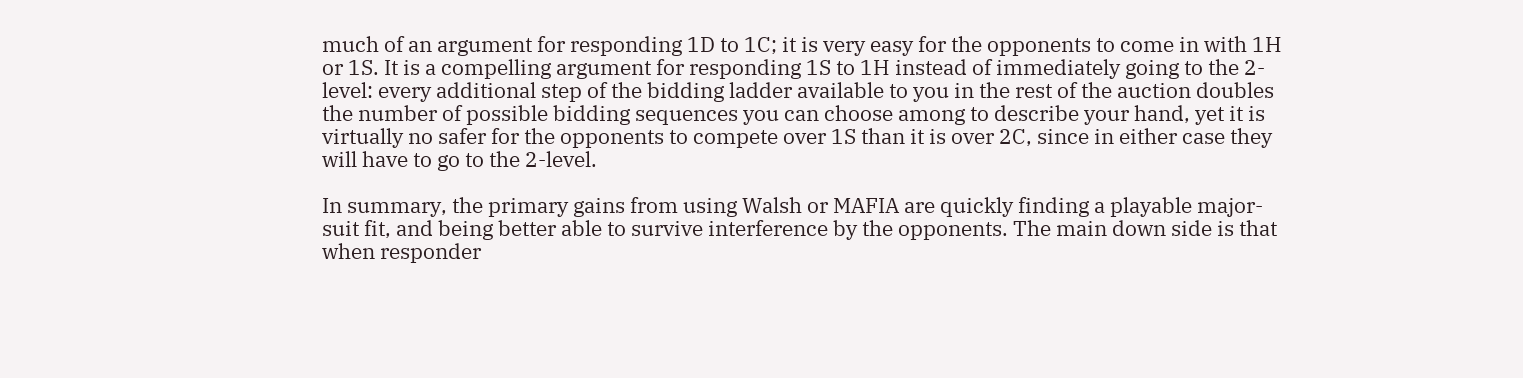much of an argument for responding 1D to 1C; it is very easy for the opponents to come in with 1H or 1S. It is a compelling argument for responding 1S to 1H instead of immediately going to the 2-level: every additional step of the bidding ladder available to you in the rest of the auction doubles the number of possible bidding sequences you can choose among to describe your hand, yet it is virtually no safer for the opponents to compete over 1S than it is over 2C, since in either case they will have to go to the 2-level.

In summary, the primary gains from using Walsh or MAFIA are quickly finding a playable major-suit fit, and being better able to survive interference by the opponents. The main down side is that when responder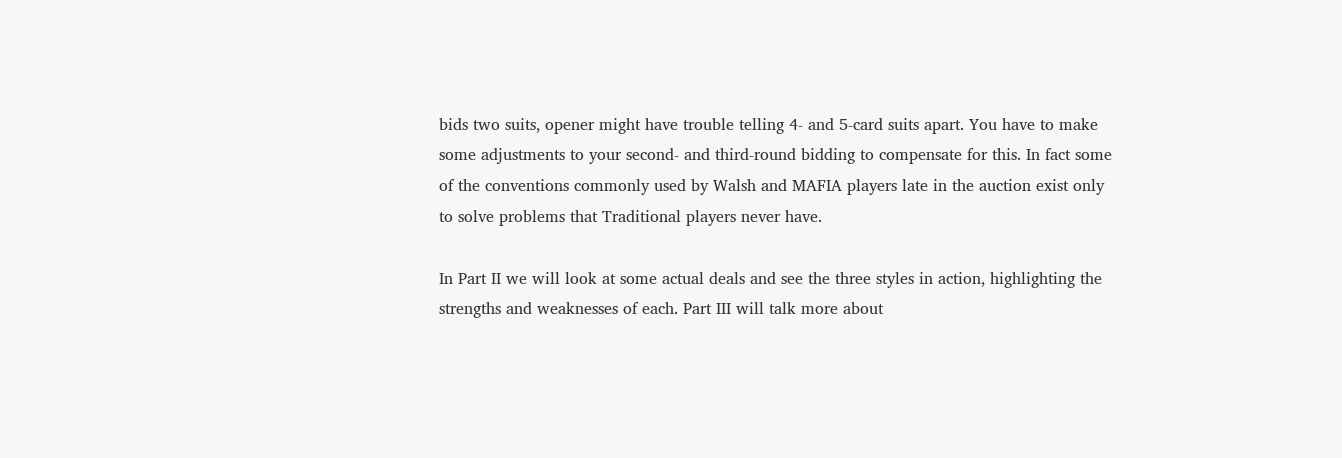bids two suits, opener might have trouble telling 4- and 5-card suits apart. You have to make some adjustments to your second- and third-round bidding to compensate for this. In fact some of the conventions commonly used by Walsh and MAFIA players late in the auction exist only to solve problems that Traditional players never have.

In Part II we will look at some actual deals and see the three styles in action, highlighting the strengths and weaknesses of each. Part III will talk more about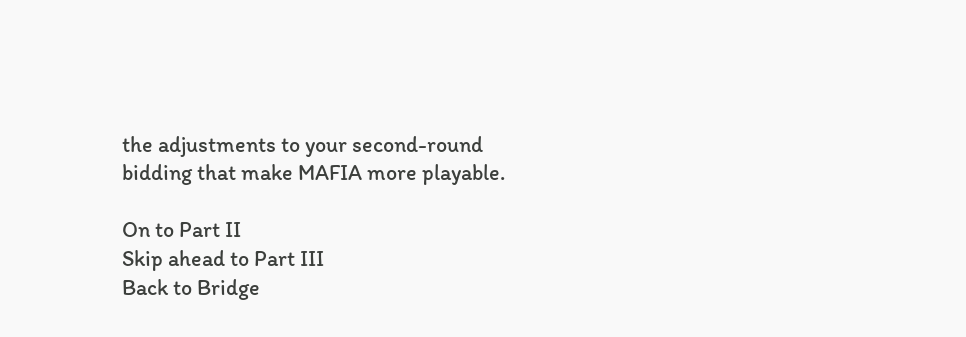the adjustments to your second-round bidding that make MAFIA more playable.

On to Part II
Skip ahead to Part III
Back to Bridge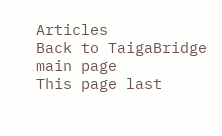Articles
Back to TaigaBridge main page
This page last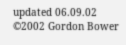updated 06.09.02
©2002 Gordon Bower